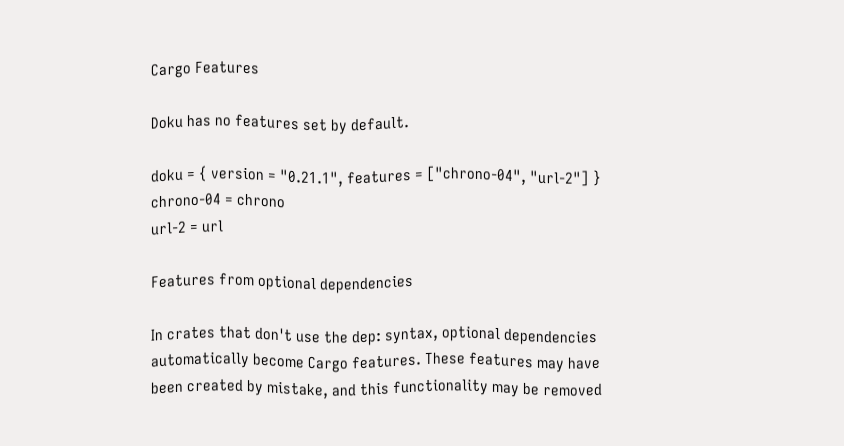Cargo Features

Doku has no features set by default.

doku = { version = "0.21.1", features = ["chrono-04", "url-2"] }
chrono-04 = chrono
url-2 = url

Features from optional dependencies

In crates that don't use the dep: syntax, optional dependencies automatically become Cargo features. These features may have been created by mistake, and this functionality may be removed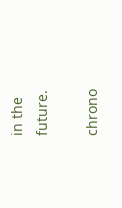in the future.

chrono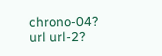chrono-04?
url url-2?